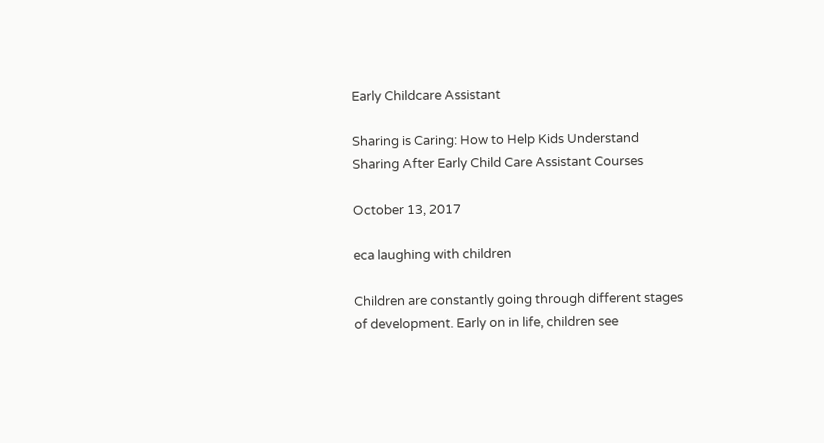Early Childcare Assistant

Sharing is Caring: How to Help Kids Understand Sharing After Early Child Care Assistant Courses

October 13, 2017

eca laughing with children

Children are constantly going through different stages of development. Early on in life, children see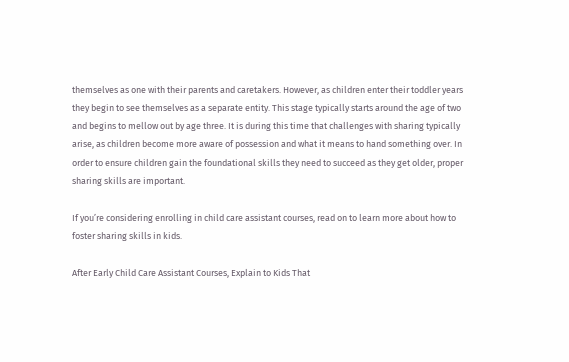themselves as one with their parents and caretakers. However, as children enter their toddler years they begin to see themselves as a separate entity. This stage typically starts around the age of two and begins to mellow out by age three. It is during this time that challenges with sharing typically arise, as children become more aware of possession and what it means to hand something over. In order to ensure children gain the foundational skills they need to succeed as they get older, proper sharing skills are important.

If you’re considering enrolling in child care assistant courses, read on to learn more about how to foster sharing skills in kids.

After Early Child Care Assistant Courses, Explain to Kids That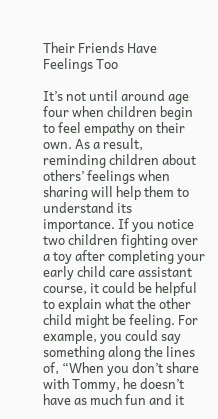Their Friends Have Feelings Too

It’s not until around age four when children begin to feel empathy on their own. As a result, reminding children about others’ feelings when sharing will help them to understand its importance. If you notice two children fighting over a toy after completing your early child care assistant course, it could be helpful to explain what the other child might be feeling. For example, you could say something along the lines of, “When you don’t share with Tommy, he doesn’t have as much fun and it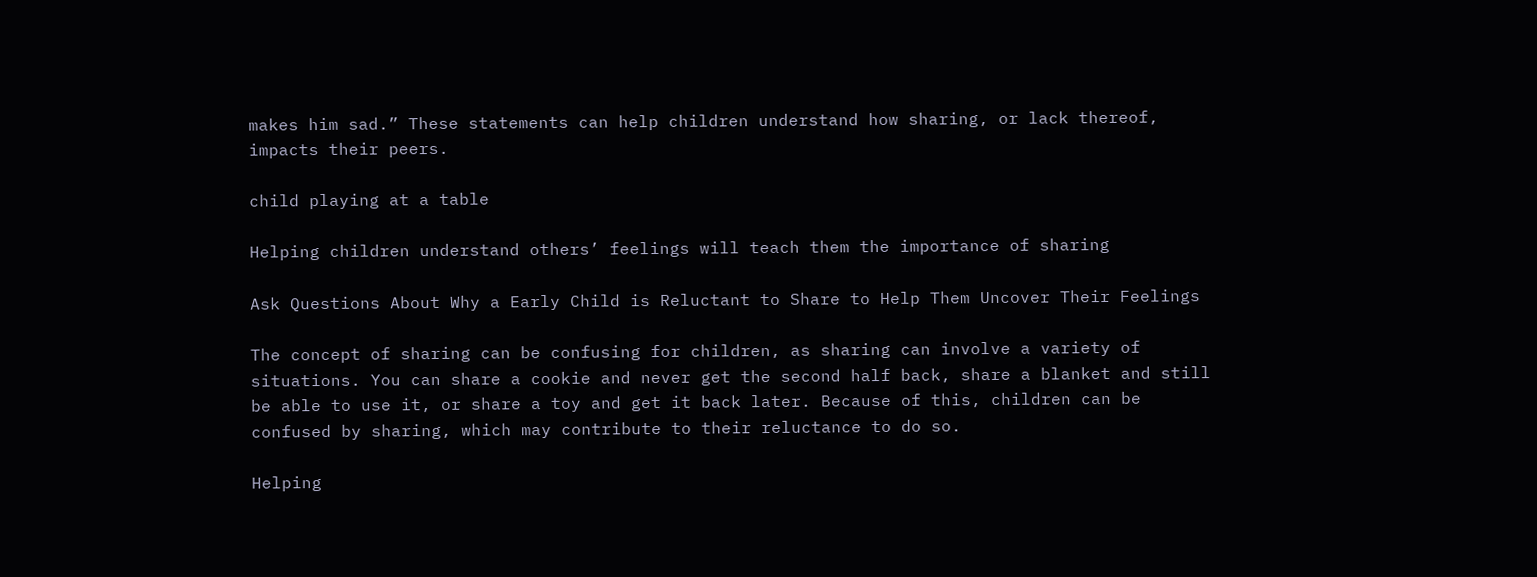makes him sad.” These statements can help children understand how sharing, or lack thereof, impacts their peers.

child playing at a table

Helping children understand others’ feelings will teach them the importance of sharing

Ask Questions About Why a Early Child is Reluctant to Share to Help Them Uncover Their Feelings

The concept of sharing can be confusing for children, as sharing can involve a variety of situations. You can share a cookie and never get the second half back, share a blanket and still be able to use it, or share a toy and get it back later. Because of this, children can be confused by sharing, which may contribute to their reluctance to do so.

Helping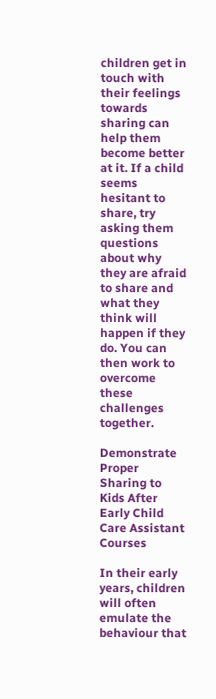children get in touch with their feelings towards sharing can help them become better at it. If a child seems hesitant to share, try asking them questions about why they are afraid to share and what they think will happen if they do. You can then work to overcome these challenges together.

Demonstrate Proper Sharing to Kids After Early Child Care Assistant Courses

In their early years, children will often emulate the behaviour that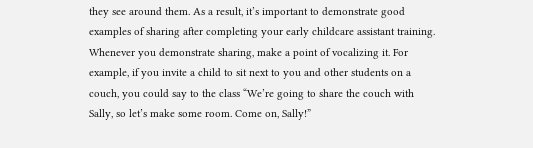they see around them. As a result, it’s important to demonstrate good examples of sharing after completing your early childcare assistant training. Whenever you demonstrate sharing, make a point of vocalizing it. For example, if you invite a child to sit next to you and other students on a couch, you could say to the class “We’re going to share the couch with Sally, so let’s make some room. Come on, Sally!”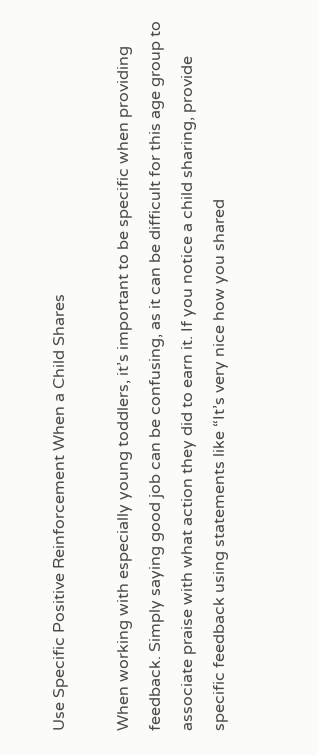Use Specific Positive Reinforcement When a Child Shares

When working with especially young toddlers, it’s important to be specific when providing feedback. Simply saying good job can be confusing, as it can be difficult for this age group to associate praise with what action they did to earn it. If you notice a child sharing, provide specific feedback using statements like “It’s very nice how you shared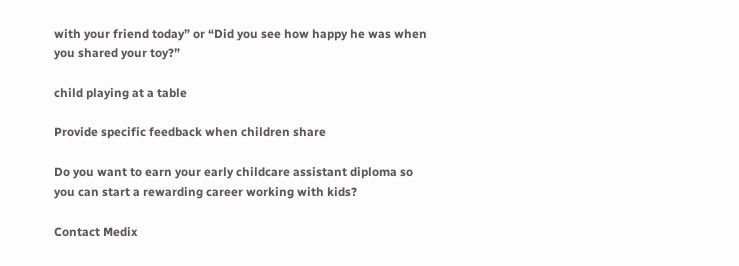with your friend today” or “Did you see how happy he was when you shared your toy?”

child playing at a table

Provide specific feedback when children share

Do you want to earn your early childcare assistant diploma so you can start a rewarding career working with kids?

Contact Medix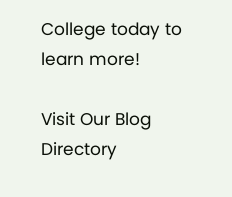College today to learn more!

Visit Our Blog Directory